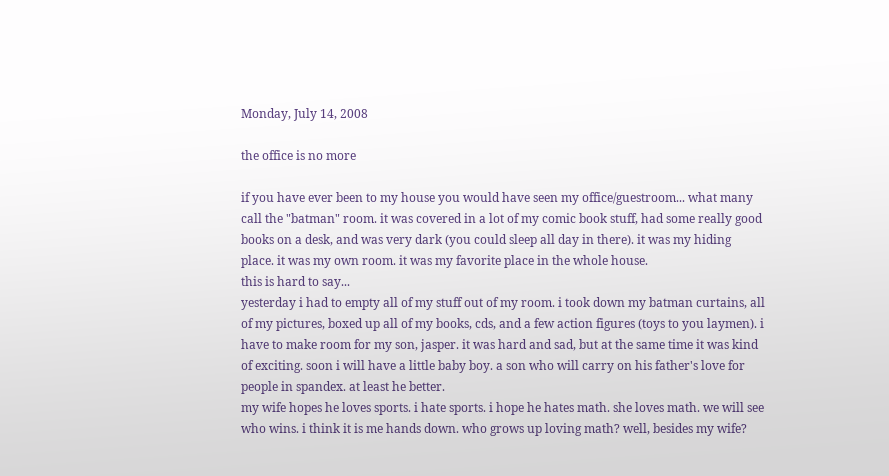Monday, July 14, 2008

the office is no more

if you have ever been to my house you would have seen my office/guestroom... what many call the "batman" room. it was covered in a lot of my comic book stuff, had some really good books on a desk, and was very dark (you could sleep all day in there). it was my hiding place. it was my own room. it was my favorite place in the whole house.
this is hard to say...
yesterday i had to empty all of my stuff out of my room. i took down my batman curtains, all of my pictures, boxed up all of my books, cds, and a few action figures (toys to you laymen). i have to make room for my son, jasper. it was hard and sad, but at the same time it was kind of exciting. soon i will have a little baby boy. a son who will carry on his father's love for people in spandex. at least he better.
my wife hopes he loves sports. i hate sports. i hope he hates math. she loves math. we will see who wins. i think it is me hands down. who grows up loving math? well, besides my wife?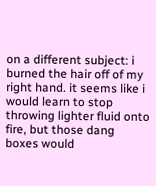on a different subject: i burned the hair off of my right hand. it seems like i would learn to stop throwing lighter fluid onto fire, but those dang boxes would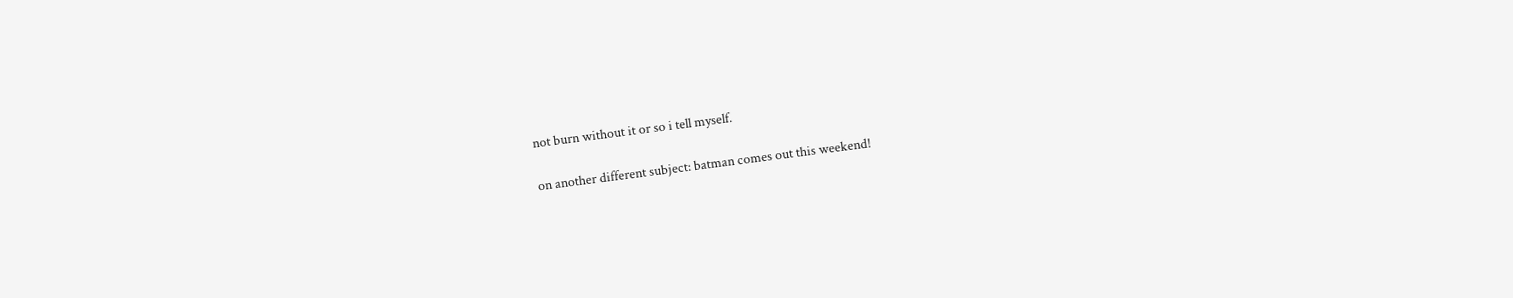not burn without it or so i tell myself.

on another different subject: batman comes out this weekend!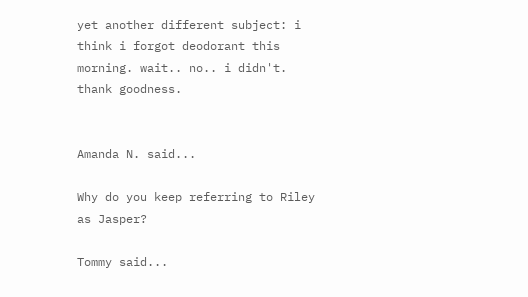yet another different subject: i think i forgot deodorant this morning. wait.. no.. i didn't. thank goodness.


Amanda N. said...

Why do you keep referring to Riley as Jasper?

Tommy said...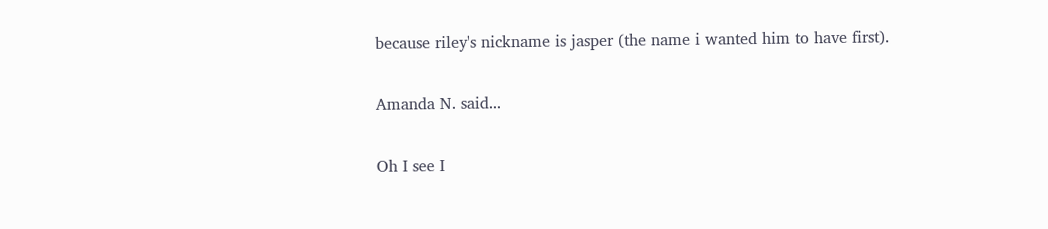because riley's nickname is jasper (the name i wanted him to have first).

Amanda N. said...

Oh I see I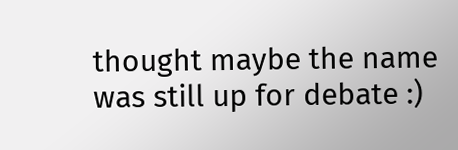thought maybe the name was still up for debate :)